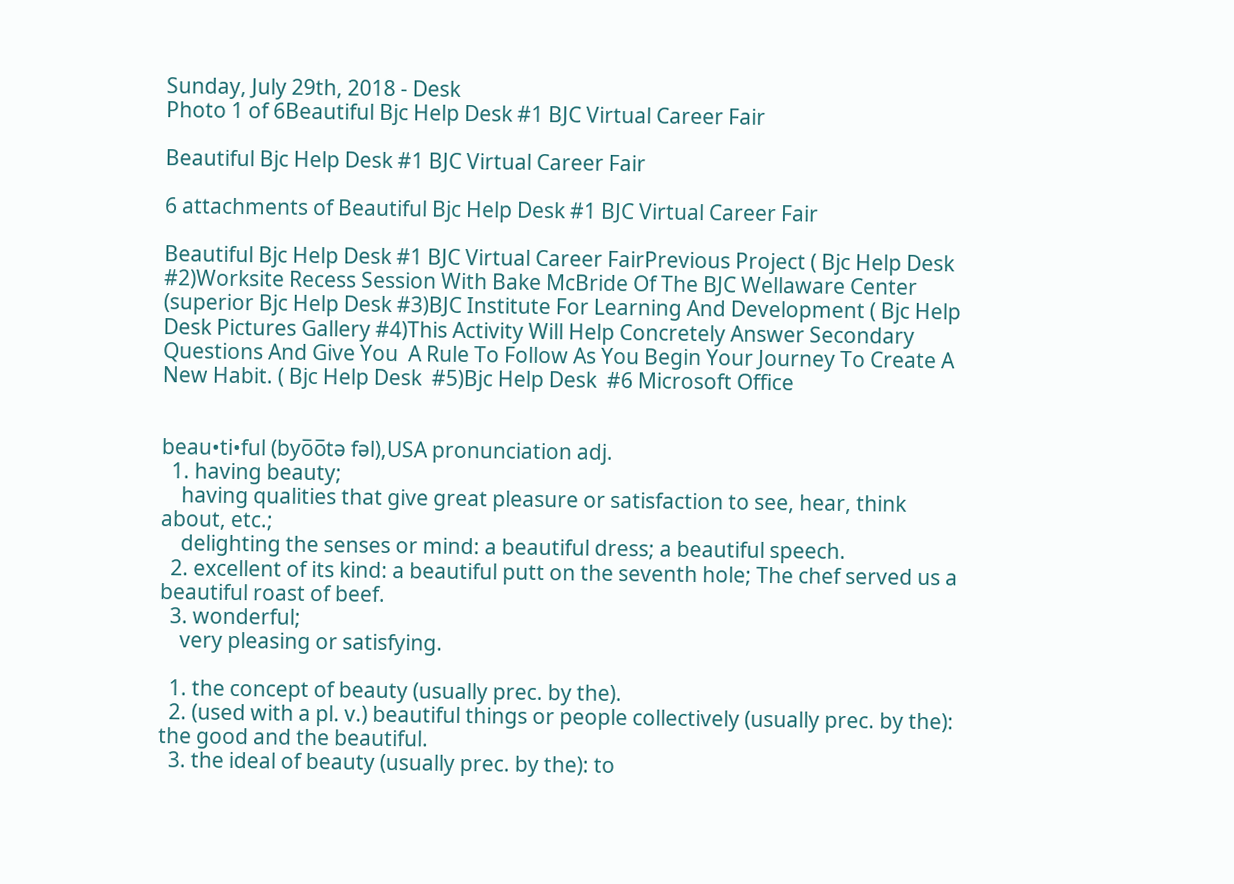Sunday, July 29th, 2018 - Desk
Photo 1 of 6Beautiful Bjc Help Desk #1 BJC Virtual Career Fair

Beautiful Bjc Help Desk #1 BJC Virtual Career Fair

6 attachments of Beautiful Bjc Help Desk #1 BJC Virtual Career Fair

Beautiful Bjc Help Desk #1 BJC Virtual Career FairPrevious Project ( Bjc Help Desk #2)Worksite Recess Session With Bake McBride Of The BJC Wellaware Center (superior Bjc Help Desk #3)BJC Institute For Learning And Development ( Bjc Help Desk Pictures Gallery #4)This Activity Will Help Concretely Answer Secondary Questions And Give You  A Rule To Follow As You Begin Your Journey To Create A New Habit. ( Bjc Help Desk  #5)Bjc Help Desk  #6 Microsoft Office


beau•ti•ful (byo̅o̅tə fəl),USA pronunciation adj.
  1. having beauty;
    having qualities that give great pleasure or satisfaction to see, hear, think about, etc.;
    delighting the senses or mind: a beautiful dress; a beautiful speech.
  2. excellent of its kind: a beautiful putt on the seventh hole; The chef served us a beautiful roast of beef.
  3. wonderful;
    very pleasing or satisfying.

  1. the concept of beauty (usually prec. by the).
  2. (used with a pl. v.) beautiful things or people collectively (usually prec. by the): the good and the beautiful.
  3. the ideal of beauty (usually prec. by the): to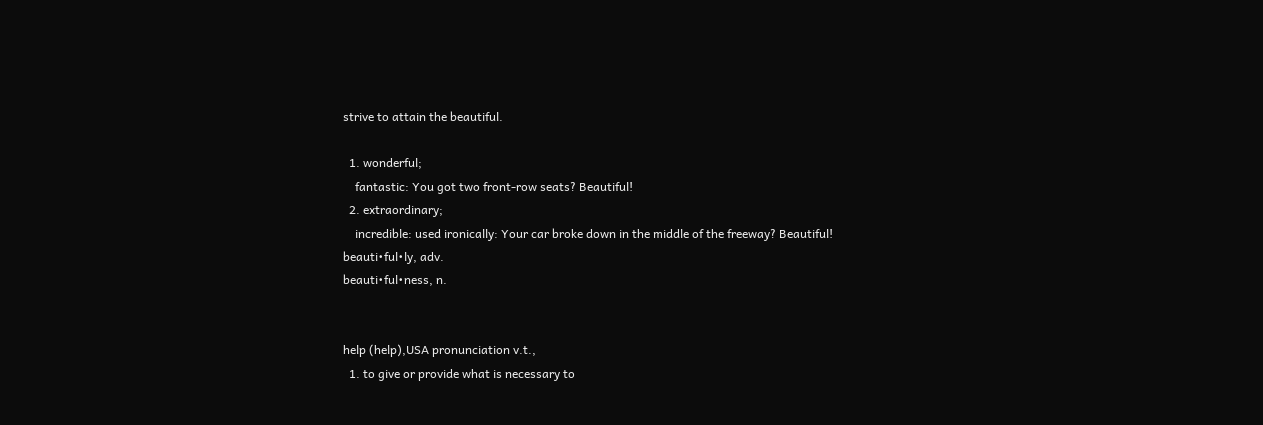strive to attain the beautiful.

  1. wonderful;
    fantastic: You got two front-row seats? Beautiful!
  2. extraordinary;
    incredible: used ironically: Your car broke down in the middle of the freeway? Beautiful!
beauti•ful•ly, adv.
beauti•ful•ness, n.


help (help),USA pronunciation v.t.,
  1. to give or provide what is necessary to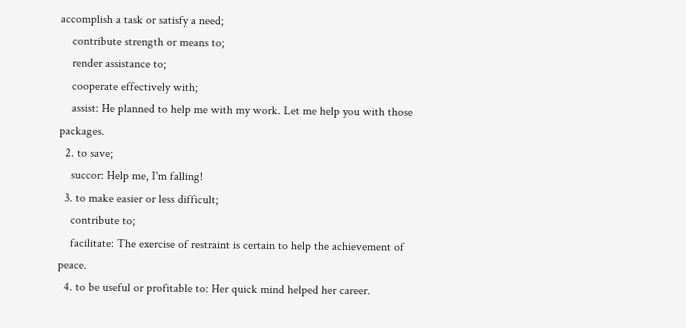accomplish a task or satisfy a need;
    contribute strength or means to;
    render assistance to;
    cooperate effectively with;
    assist: He planned to help me with my work. Let me help you with those packages.
  2. to save;
    succor: Help me, I'm falling!
  3. to make easier or less difficult;
    contribute to;
    facilitate: The exercise of restraint is certain to help the achievement of peace.
  4. to be useful or profitable to: Her quick mind helped her career.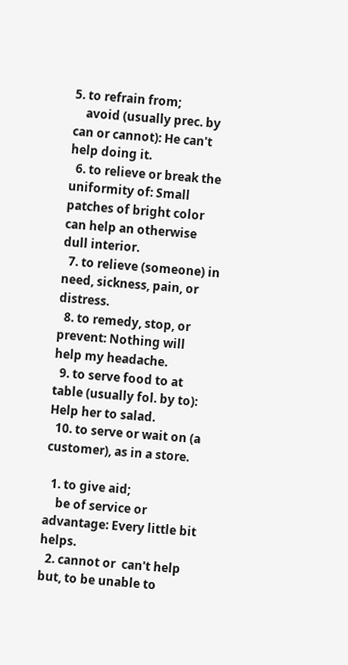5. to refrain from;
    avoid (usually prec. by can or cannot): He can't help doing it.
  6. to relieve or break the uniformity of: Small patches of bright color can help an otherwise dull interior.
  7. to relieve (someone) in need, sickness, pain, or distress.
  8. to remedy, stop, or prevent: Nothing will help my headache.
  9. to serve food to at table (usually fol. by to): Help her to salad.
  10. to serve or wait on (a customer), as in a store.

  1. to give aid;
    be of service or advantage: Every little bit helps.
  2. cannot or  can't help but, to be unable to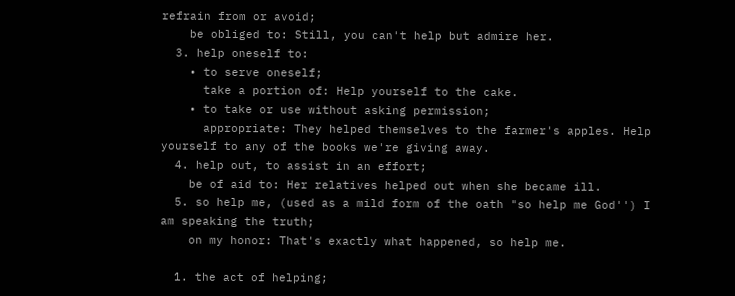refrain from or avoid;
    be obliged to: Still, you can't help but admire her.
  3. help oneself to:
    • to serve oneself;
      take a portion of: Help yourself to the cake.
    • to take or use without asking permission;
      appropriate: They helped themselves to the farmer's apples. Help yourself to any of the books we're giving away.
  4. help out, to assist in an effort;
    be of aid to: Her relatives helped out when she became ill.
  5. so help me, (used as a mild form of the oath "so help me God'') I am speaking the truth;
    on my honor: That's exactly what happened, so help me.

  1. the act of helping;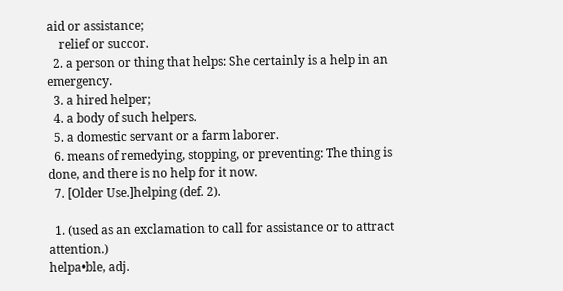aid or assistance;
    relief or succor.
  2. a person or thing that helps: She certainly is a help in an emergency.
  3. a hired helper;
  4. a body of such helpers.
  5. a domestic servant or a farm laborer.
  6. means of remedying, stopping, or preventing: The thing is done, and there is no help for it now.
  7. [Older Use.]helping (def. 2).

  1. (used as an exclamation to call for assistance or to attract attention.)
helpa•ble, adj.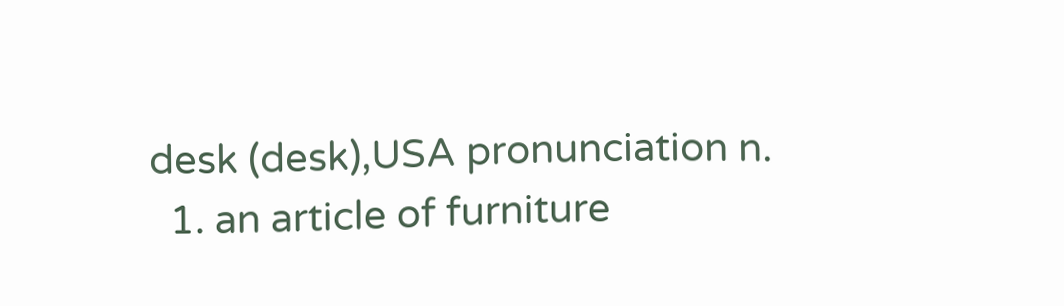desk (desk),USA pronunciation n.
  1. an article of furniture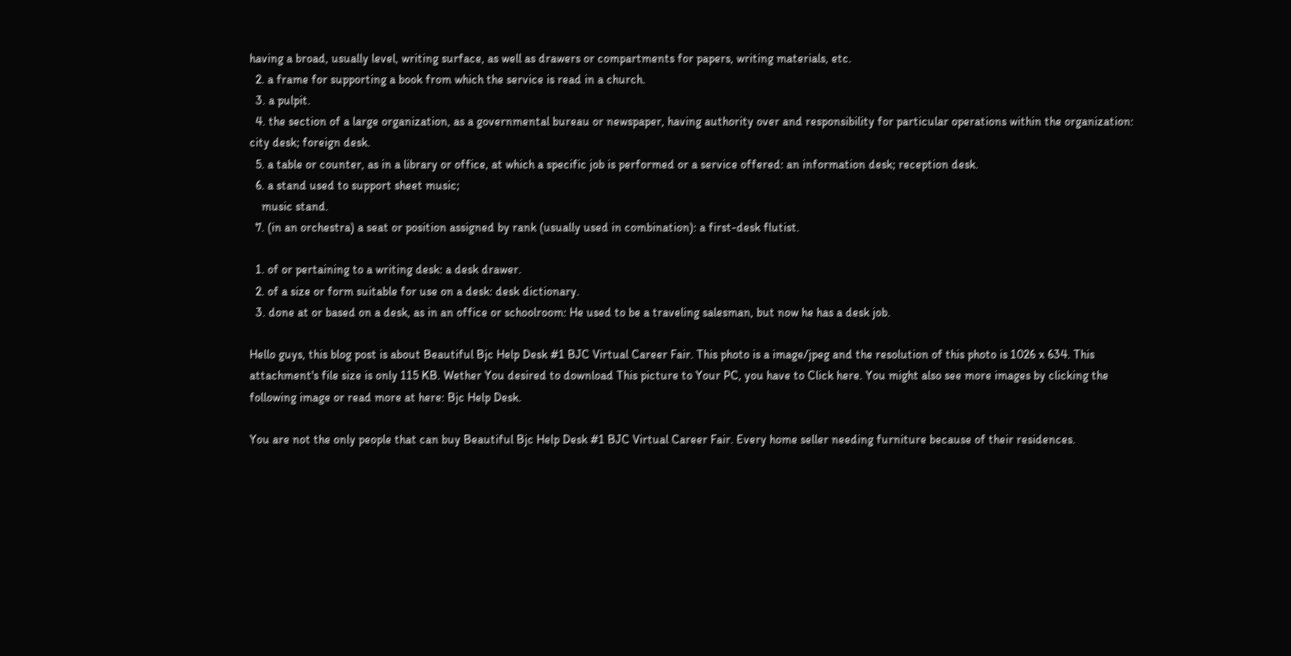having a broad, usually level, writing surface, as well as drawers or compartments for papers, writing materials, etc.
  2. a frame for supporting a book from which the service is read in a church.
  3. a pulpit.
  4. the section of a large organization, as a governmental bureau or newspaper, having authority over and responsibility for particular operations within the organization: city desk; foreign desk.
  5. a table or counter, as in a library or office, at which a specific job is performed or a service offered: an information desk; reception desk.
  6. a stand used to support sheet music;
    music stand.
  7. (in an orchestra) a seat or position assigned by rank (usually used in combination): a first-desk flutist.

  1. of or pertaining to a writing desk: a desk drawer.
  2. of a size or form suitable for use on a desk: desk dictionary.
  3. done at or based on a desk, as in an office or schoolroom: He used to be a traveling salesman, but now he has a desk job.

Hello guys, this blog post is about Beautiful Bjc Help Desk #1 BJC Virtual Career Fair. This photo is a image/jpeg and the resolution of this photo is 1026 x 634. This attachment's file size is only 115 KB. Wether You desired to download This picture to Your PC, you have to Click here. You might also see more images by clicking the following image or read more at here: Bjc Help Desk.

You are not the only people that can buy Beautiful Bjc Help Desk #1 BJC Virtual Career Fair. Every home seller needing furniture because of their residences.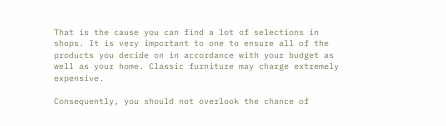That is the cause you can find a lot of selections in shops. It is very important to one to ensure all of the products you decide on in accordance with your budget as well as your home. Classic furniture may charge extremely expensive.

Consequently, you should not overlook the chance of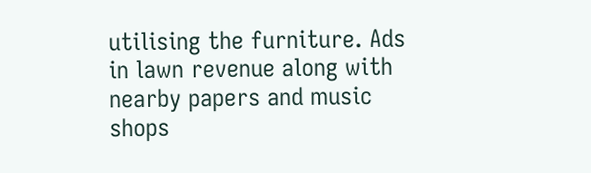utilising the furniture. Ads in lawn revenue along with nearby papers and music shops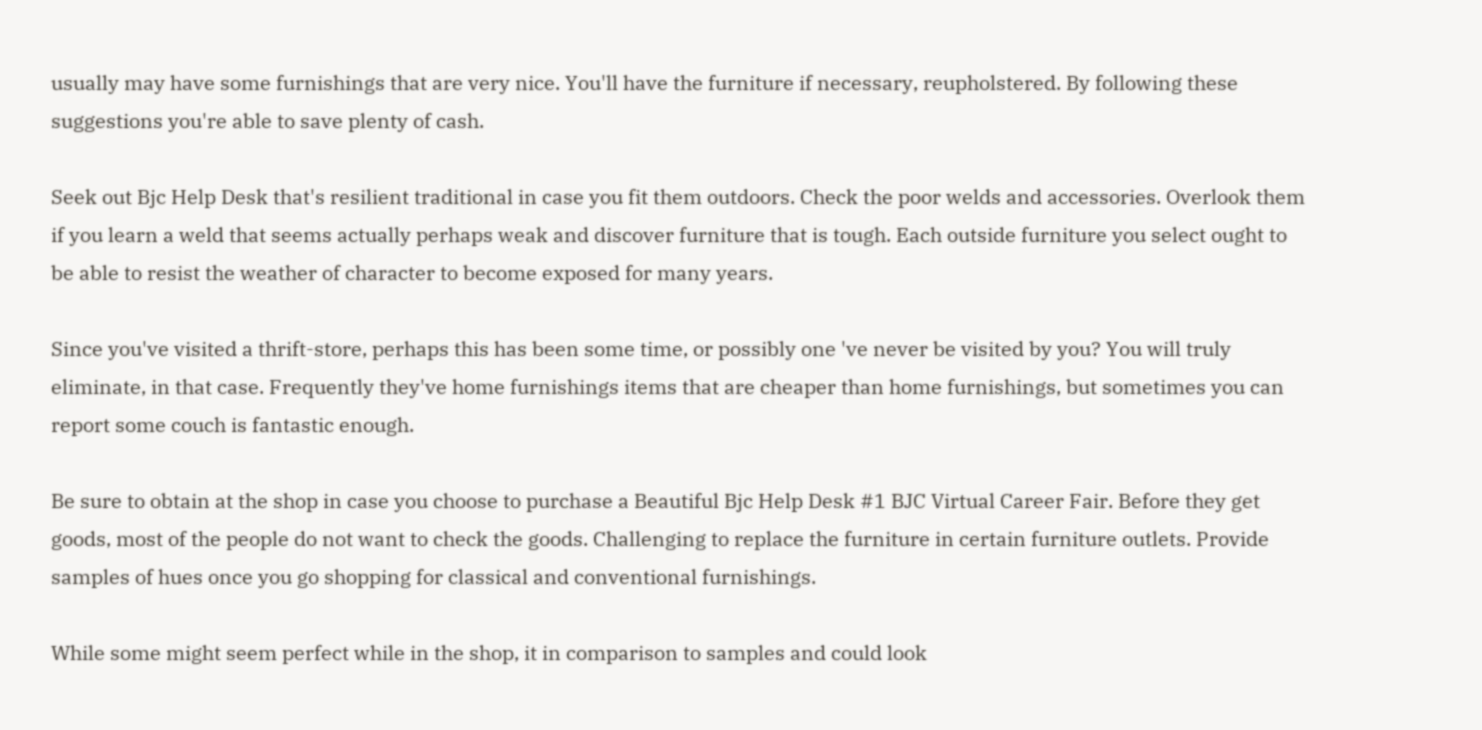usually may have some furnishings that are very nice. You'll have the furniture if necessary, reupholstered. By following these suggestions you're able to save plenty of cash.

Seek out Bjc Help Desk that's resilient traditional in case you fit them outdoors. Check the poor welds and accessories. Overlook them if you learn a weld that seems actually perhaps weak and discover furniture that is tough. Each outside furniture you select ought to be able to resist the weather of character to become exposed for many years.

Since you've visited a thrift-store, perhaps this has been some time, or possibly one 've never be visited by you? You will truly eliminate, in that case. Frequently they've home furnishings items that are cheaper than home furnishings, but sometimes you can report some couch is fantastic enough.

Be sure to obtain at the shop in case you choose to purchase a Beautiful Bjc Help Desk #1 BJC Virtual Career Fair. Before they get goods, most of the people do not want to check the goods. Challenging to replace the furniture in certain furniture outlets. Provide samples of hues once you go shopping for classical and conventional furnishings.

While some might seem perfect while in the shop, it in comparison to samples and could look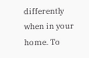differently when in your home. To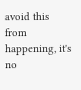avoid this from happening, it's no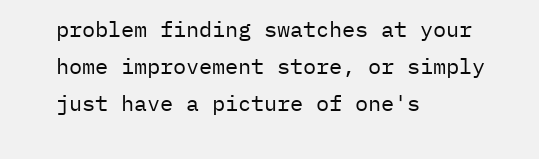problem finding swatches at your home improvement store, or simply just have a picture of one's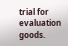trial for evaluation goods.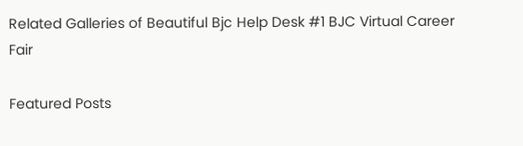Related Galleries of Beautiful Bjc Help Desk #1 BJC Virtual Career Fair

Featured Posts